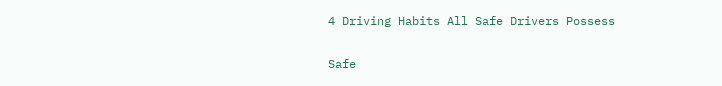4 Driving Habits All Safe Drivers Possess

Safe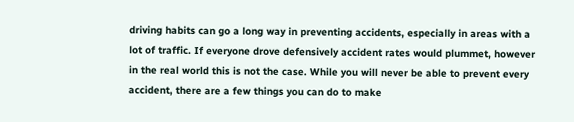driving habits can go a long way in preventing accidents, especially in areas with a lot of traffic. If everyone drove defensively accident rates would plummet, however in the real world this is not the case. While you will never be able to prevent every accident, there are a few things you can do to make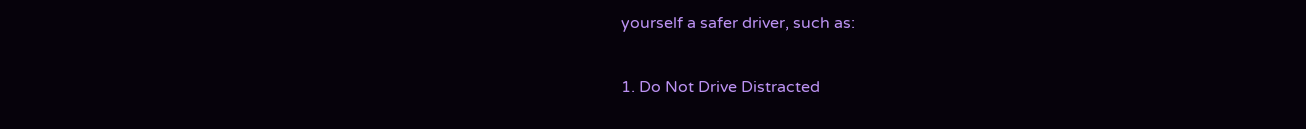yourself a safer driver, such as:

1. Do Not Drive Distracted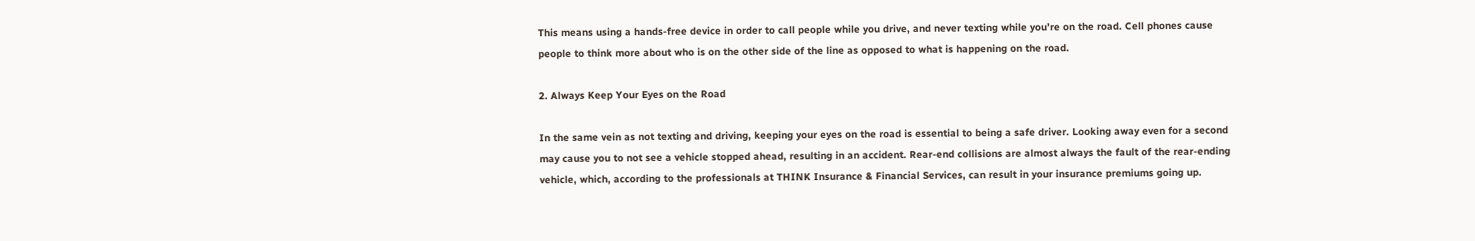This means using a hands-free device in order to call people while you drive, and never texting while you’re on the road. Cell phones cause people to think more about who is on the other side of the line as opposed to what is happening on the road.

2. Always Keep Your Eyes on the Road

In the same vein as not texting and driving, keeping your eyes on the road is essential to being a safe driver. Looking away even for a second may cause you to not see a vehicle stopped ahead, resulting in an accident. Rear-end collisions are almost always the fault of the rear-ending vehicle, which, according to the professionals at THINK Insurance & Financial Services, can result in your insurance premiums going up.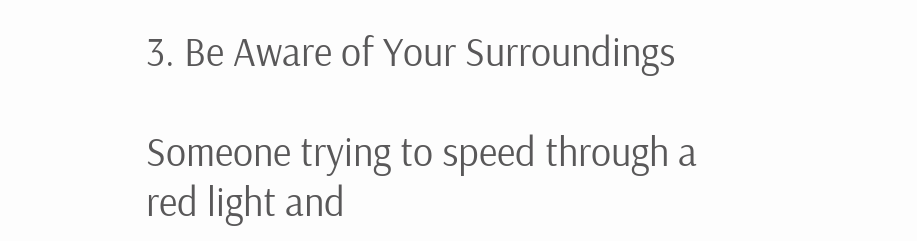3. Be Aware of Your Surroundings

Someone trying to speed through a red light and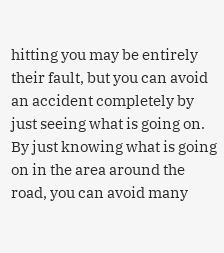hitting you may be entirely their fault, but you can avoid an accident completely by just seeing what is going on. By just knowing what is going on in the area around the road, you can avoid many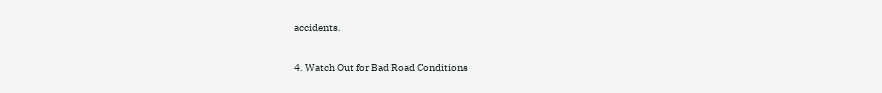accidents.

4. Watch Out for Bad Road Conditions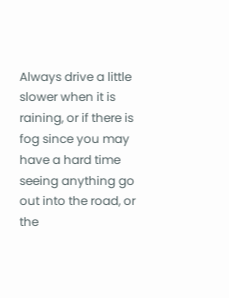Always drive a little slower when it is raining, or if there is fog since you may have a hard time seeing anything go out into the road, or the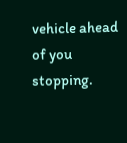vehicle ahead of you stopping.